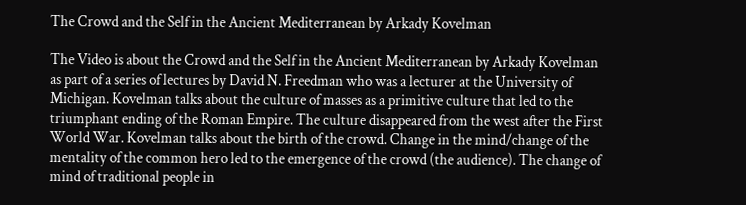The Crowd and the Self in the Ancient Mediterranean by Arkady Kovelman

The Video is about the Crowd and the Self in the Ancient Mediterranean by Arkady Kovelman as part of a series of lectures by David N. Freedman who was a lecturer at the University of Michigan. Kovelman talks about the culture of masses as a primitive culture that led to the triumphant ending of the Roman Empire. The culture disappeared from the west after the First World War. Kovelman talks about the birth of the crowd. Change in the mind/change of the mentality of the common hero led to the emergence of the crowd (the audience). The change of mind of traditional people in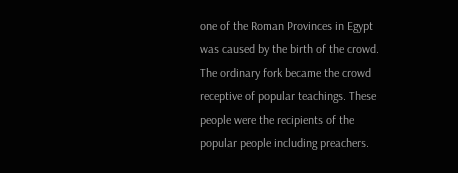one of the Roman Provinces in Egypt was caused by the birth of the crowd. The ordinary fork became the crowd receptive of popular teachings. These people were the recipients of the popular people including preachers.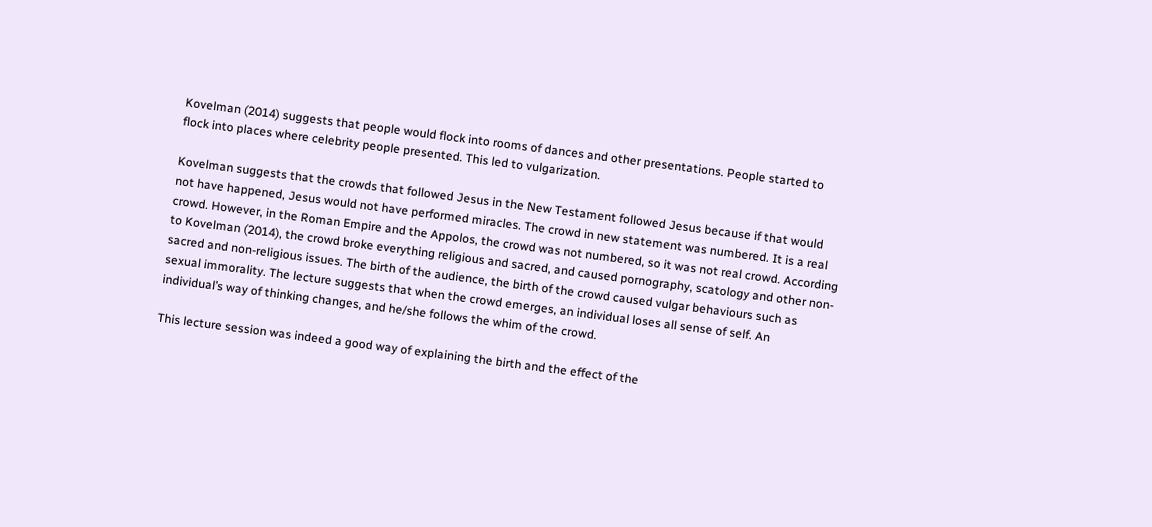Kovelman (2014) suggests that people would flock into rooms of dances and other presentations. People started to flock into places where celebrity people presented. This led to vulgarization.

Kovelman suggests that the crowds that followed Jesus in the New Testament followed Jesus because if that would not have happened, Jesus would not have performed miracles. The crowd in new statement was numbered. It is a real crowd. However, in the Roman Empire and the Appolos, the crowd was not numbered, so it was not real crowd. According to Kovelman (2014), the crowd broke everything religious and sacred, and caused pornography, scatology and other non-sacred and non-religious issues. The birth of the audience, the birth of the crowd caused vulgar behaviours such as sexual immorality. The lecture suggests that when the crowd emerges, an individual loses all sense of self. An individual’s way of thinking changes, and he/she follows the whim of the crowd.

This lecture session was indeed a good way of explaining the birth and the effect of the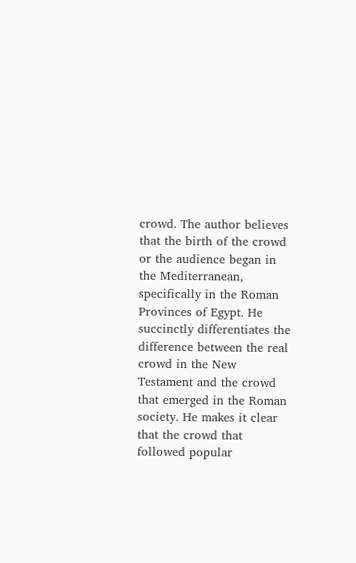crowd. The author believes that the birth of the crowd or the audience began in the Mediterranean, specifically in the Roman Provinces of Egypt. He succinctly differentiates the difference between the real crowd in the New Testament and the crowd that emerged in the Roman society. He makes it clear that the crowd that followed popular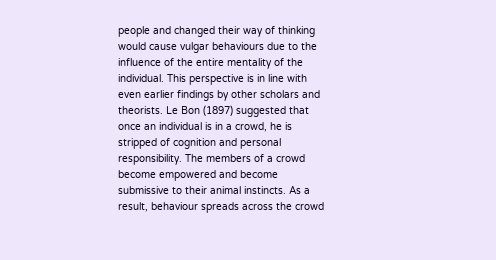people and changed their way of thinking would cause vulgar behaviours due to the influence of the entire mentality of the individual. This perspective is in line with even earlier findings by other scholars and theorists. Le Bon (1897) suggested that once an individual is in a crowd, he is stripped of cognition and personal responsibility. The members of a crowd become empowered and become submissive to their animal instincts. As a result, behaviour spreads across the crowd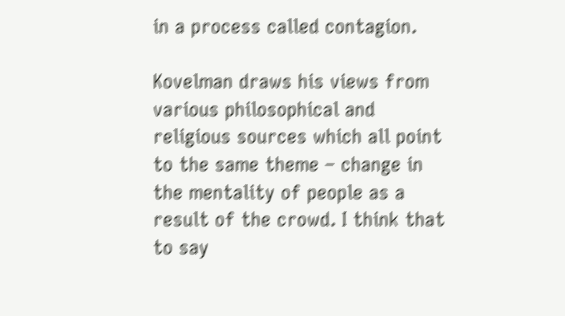in a process called contagion.

Kovelman draws his views from various philosophical and religious sources which all point to the same theme – change in the mentality of people as a result of the crowd. I think that to say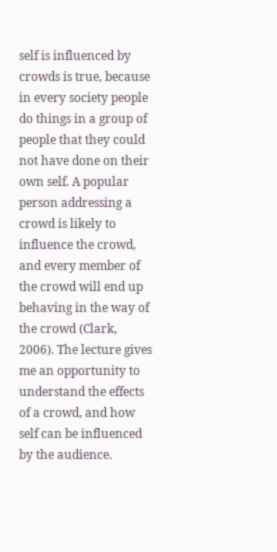self is influenced by crowds is true, because in every society people do things in a group of people that they could not have done on their own self. A popular person addressing a crowd is likely to influence the crowd, and every member of the crowd will end up behaving in the way of the crowd (Clark, 2006). The lecture gives me an opportunity to understand the effects of a crowd, and how self can be influenced by the audience.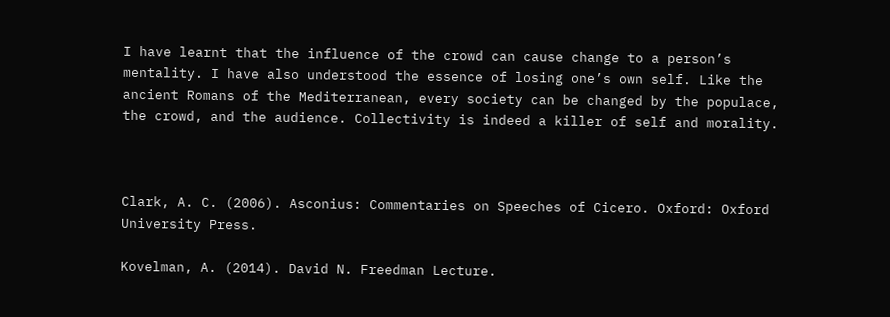I have learnt that the influence of the crowd can cause change to a person’s mentality. I have also understood the essence of losing one’s own self. Like the ancient Romans of the Mediterranean, every society can be changed by the populace, the crowd, and the audience. Collectivity is indeed a killer of self and morality.



Clark, A. C. (2006). Asconius: Commentaries on Speeches of Cicero. Oxford: Oxford University Press.

Kovelman, A. (2014). David N. Freedman Lecture.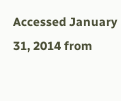Accessed January 31, 2014 from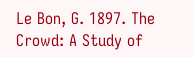Le Bon, G. 1897. The Crowd: A Study of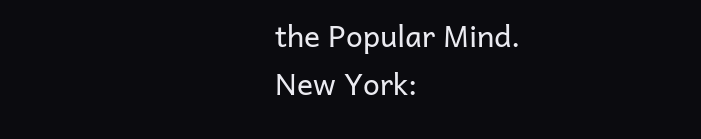the Popular Mind. New York: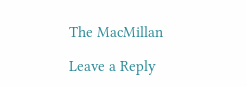The MacMillan

Leave a Reply